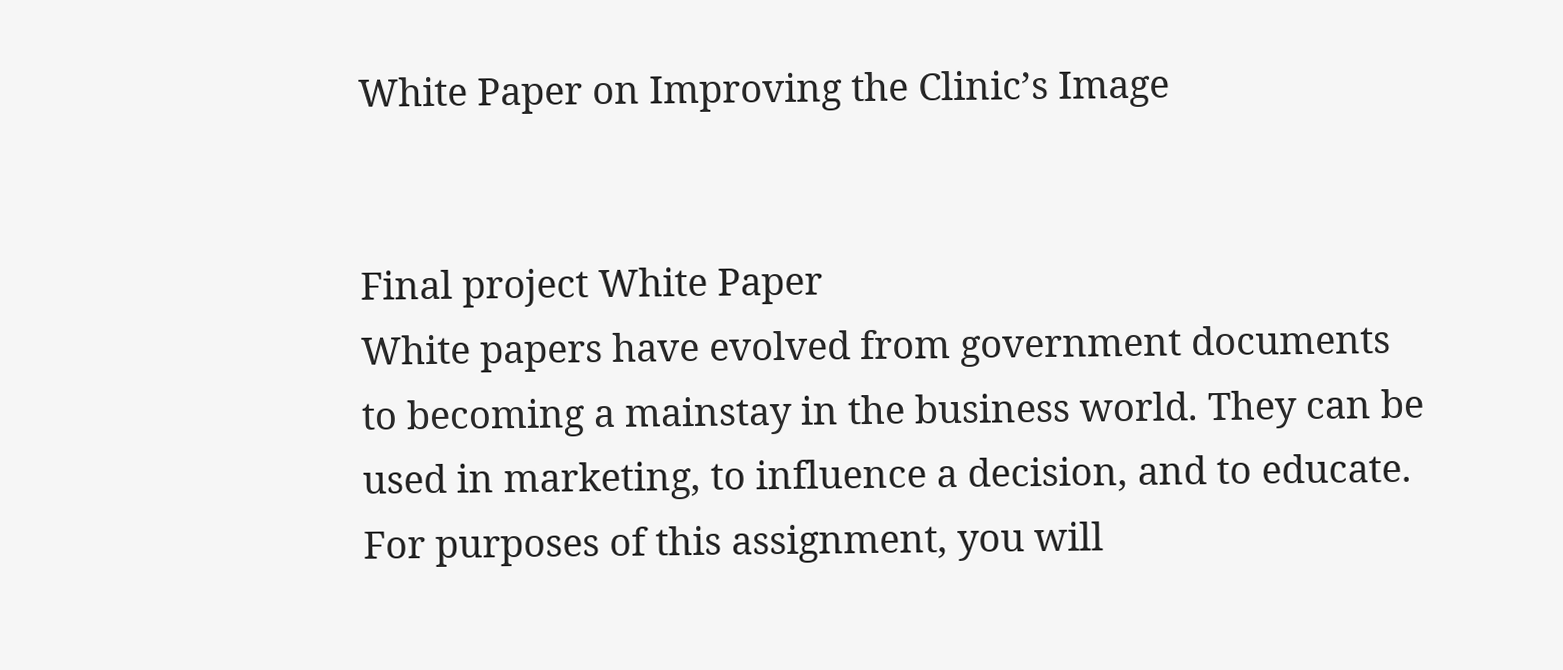White Paper on Improving the Clinic’s Image


Final project White Paper
White papers have evolved from government documents to becoming a mainstay in the business world. They can be used in marketing, to influence a decision, and to educate. For purposes of this assignment, you will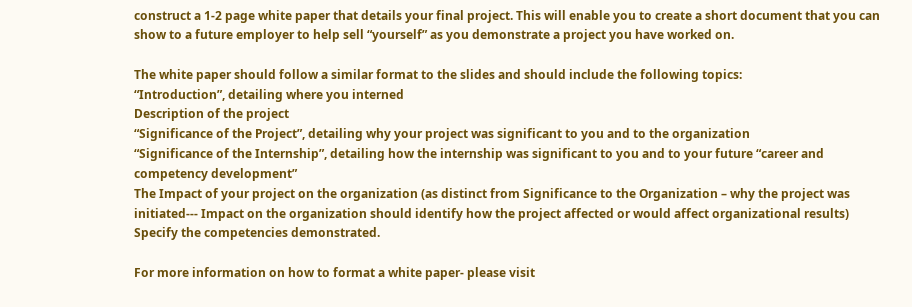construct a 1-2 page white paper that details your final project. This will enable you to create a short document that you can show to a future employer to help sell “yourself” as you demonstrate a project you have worked on.

The white paper should follow a similar format to the slides and should include the following topics:
“Introduction”, detailing where you interned
Description of the project
“Significance of the Project”, detailing why your project was significant to you and to the organization
“Significance of the Internship”, detailing how the internship was significant to you and to your future “career and competency development”
The Impact of your project on the organization (as distinct from Significance to the Organization – why the project was initiated-‐‐ Impact on the organization should identify how the project affected or would affect organizational results)
Specify the competencies demonstrated.

For more information on how to format a white paper- please visit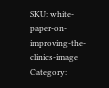SKU: white-paper-on-improving-the-clinics-image Category: